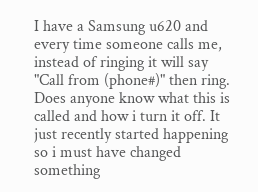I have a Samsung u620 and every time someone calls me, instead of ringing it will say "Call from (phone#)" then ring. Does anyone know what this is called and how i turn it off. It just recently started happening so i must have changed something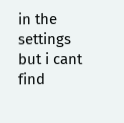in the settings but i cant find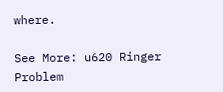where.

See More: u620 Ringer Problem